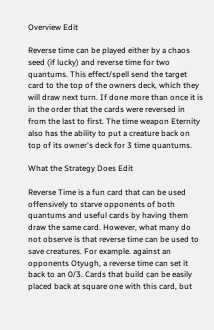Overview Edit

Reverse time can be played either by a chaos seed (if lucky) and reverse time for two quantums. This effect/spell send the target card to the top of the owners deck, which they will draw next turn. If done more than once it is in the order that the cards were reversed in from the last to first. The time weapon Eternity also has the ability to put a creature back on top of its owner's deck for 3 time quantums.

What the Strategy Does Edit

Reverse Time is a fun card that can be used offensively to starve opponents of both quantums and useful cards by having them draw the same card. However, what many do not observe is that reverse time can be used to save creatures. For example. against an opponents Otyugh, a reverse time can set it back to an 0/3. Cards that build can be easily placed back at square one with this card, but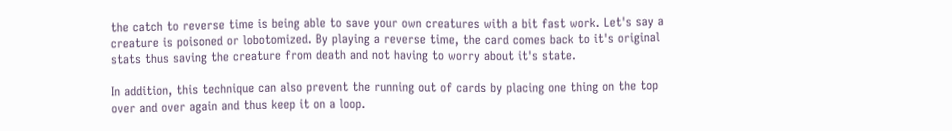the catch to reverse time is being able to save your own creatures with a bit fast work. Let's say a creature is poisoned or lobotomized. By playing a reverse time, the card comes back to it's original stats thus saving the creature from death and not having to worry about it's state.

In addition, this technique can also prevent the running out of cards by placing one thing on the top over and over again and thus keep it on a loop.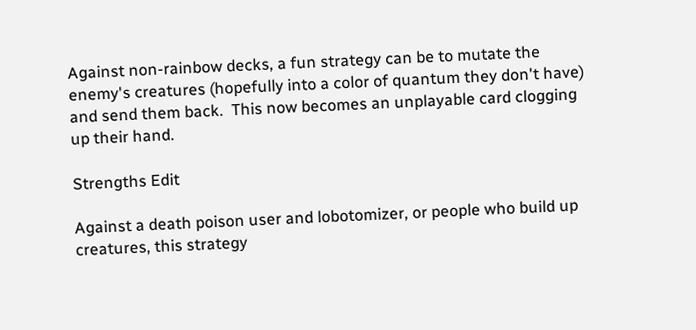Against non-rainbow decks, a fun strategy can be to mutate the enemy's creatures (hopefully into a color of quantum they don't have) and send them back.  This now becomes an unplayable card clogging up their hand.

Strengths Edit

Against a death poison user and lobotomizer, or people who build up creatures, this strategy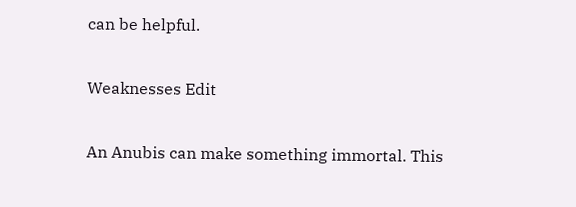can be helpful.

Weaknesses Edit

An Anubis can make something immortal. This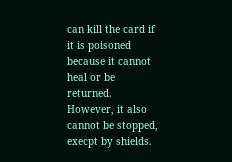can kill the card if it is poisoned because it cannot heal or be returned. However, it also cannot be stopped, execpt by shields.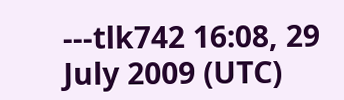---tlk742 16:08, 29 July 2009 (UTC)